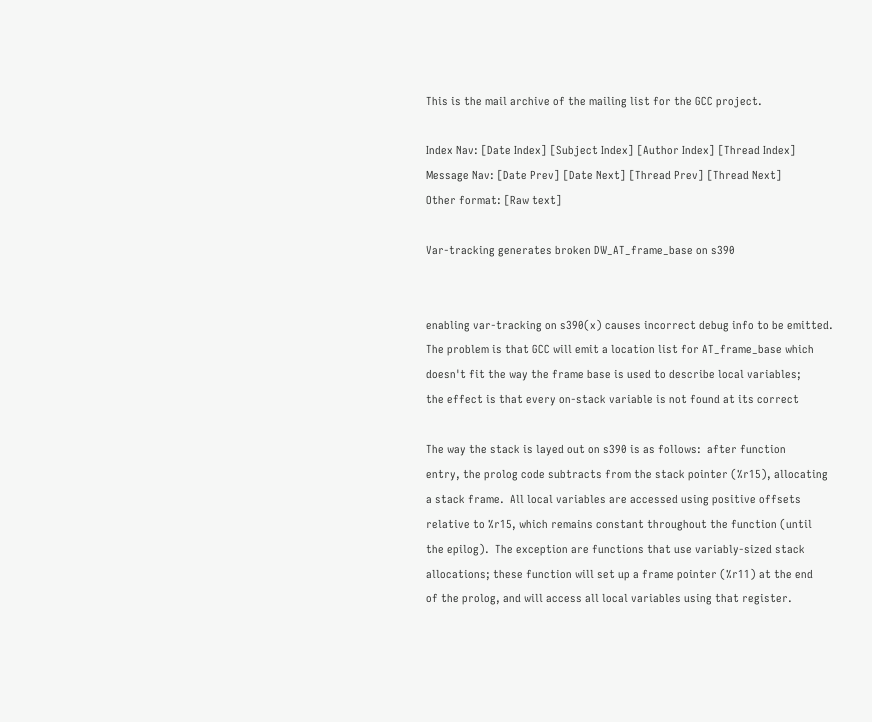This is the mail archive of the mailing list for the GCC project.

Index Nav: [Date Index] [Subject Index] [Author Index] [Thread Index]
Message Nav: [Date Prev] [Date Next] [Thread Prev] [Thread Next]
Other format: [Raw text]

Var-tracking generates broken DW_AT_frame_base on s390


enabling var-tracking on s390(x) causes incorrect debug info to be emitted.
The problem is that GCC will emit a location list for AT_frame_base which
doesn't fit the way the frame base is used to describe local variables;
the effect is that every on-stack variable is not found at its correct

The way the stack is layed out on s390 is as follows:  after function
entry, the prolog code subtracts from the stack pointer (%r15), allocating
a stack frame.  All local variables are accessed using positive offsets
relative to %r15, which remains constant throughout the function (until
the epilog).  The exception are functions that use variably-sized stack
allocations; these function will set up a frame pointer (%r11) at the end
of the prolog, and will access all local variables using that register.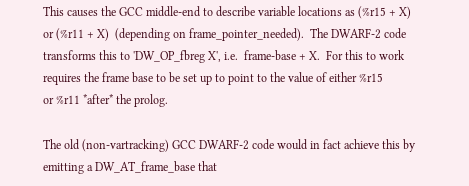This causes the GCC middle-end to describe variable locations as (%r15 + X)
or (%r11 + X)  (depending on frame_pointer_needed).  The DWARF-2 code
transforms this to 'DW_OP_fbreg X', i.e.  frame-base + X.  For this to work
requires the frame base to be set up to point to the value of either %r15
or %r11 *after* the prolog.

The old (non-vartracking) GCC DWARF-2 code would in fact achieve this by
emitting a DW_AT_frame_base that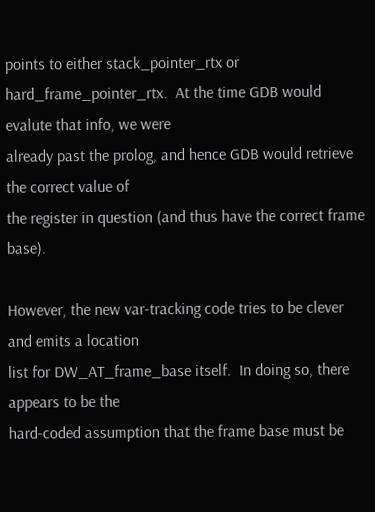points to either stack_pointer_rtx or
hard_frame_pointer_rtx.  At the time GDB would evalute that info, we were
already past the prolog, and hence GDB would retrieve the correct value of
the register in question (and thus have the correct frame base).

However, the new var-tracking code tries to be clever and emits a location
list for DW_AT_frame_base itself.  In doing so, there appears to be the
hard-coded assumption that the frame base must be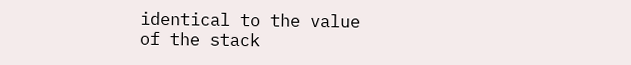identical to the value
of the stack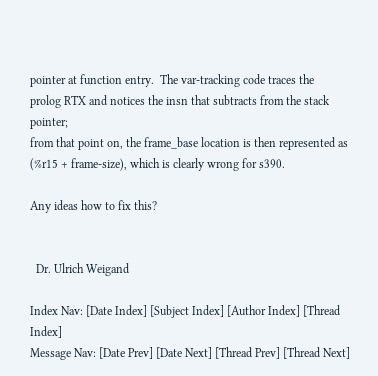pointer at function entry.  The var-tracking code traces the
prolog RTX and notices the insn that subtracts from the stack pointer;
from that point on, the frame_base location is then represented as
(%r15 + frame-size), which is clearly wrong for s390.

Any ideas how to fix this?


  Dr. Ulrich Weigand

Index Nav: [Date Index] [Subject Index] [Author Index] [Thread Index]
Message Nav: [Date Prev] [Date Next] [Thread Prev] [Thread Next]